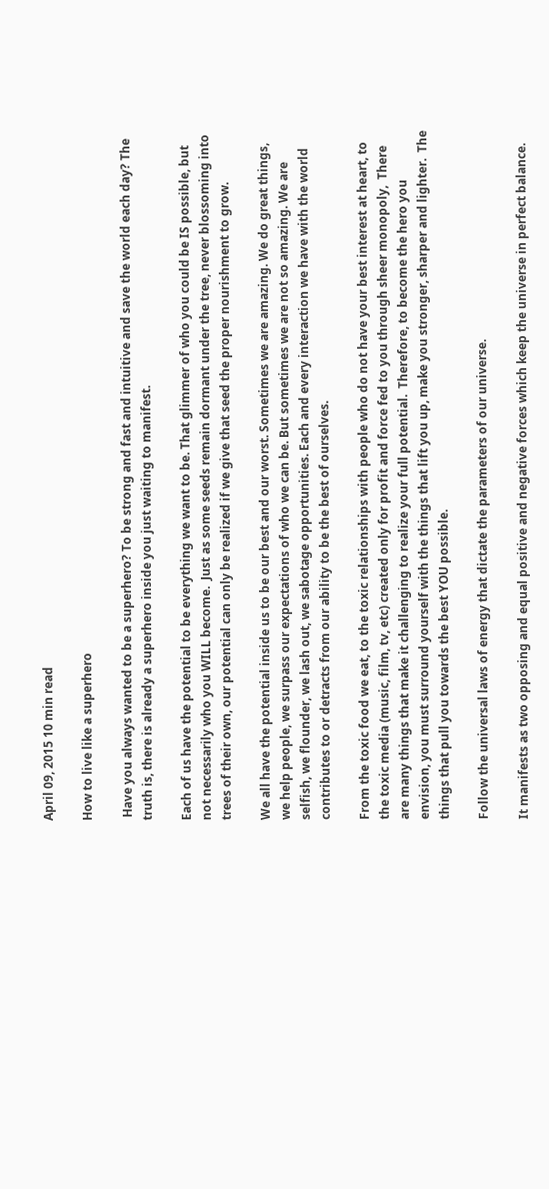April 09, 2015 10 min read

How to live like a superhero

 Have you always wanted to be a superhero? To be strong and fast and intuitive and save the world each day? The truth is, there is already a superhero inside you just waiting to manifest.

Each of us have the potential to be everything we want to be. That glimmer of who you could be IS possible, but not necessarily who you WILL become.  Just as some seeds remain dormant under the tree, never blossoming into trees of their own, our potential can only be realized if we give that seed the proper nourishment to grow.

We all have the potential inside us to be our best and our worst. Sometimes we are amazing. We do great things, we help people, we surpass our expectations of who we can be. But sometimes we are not so amazing. We are selfish, we flounder, we lash out, we sabotage opportunities. Each and every interaction we have with the world contributes to or detracts from our ability to be the best of ourselves.

From the toxic food we eat, to the toxic relationships with people who do not have your best interest at heart, to the toxic media (music, film, tv, etc) created only for profit and force fed to you through sheer monopoly,  There are many things that make it challenging to realize your full potential.  Therefore, to become the hero you envision, you must surround yourself with the things that lift you up, make you stronger, sharper and lighter.  The things that pull you towards the best YOU possible.

Follow the universal laws of energy that dictate the parameters of our universe.

It manifests as two opposing and equal positive and negative forces which keep the universe in perfect balance.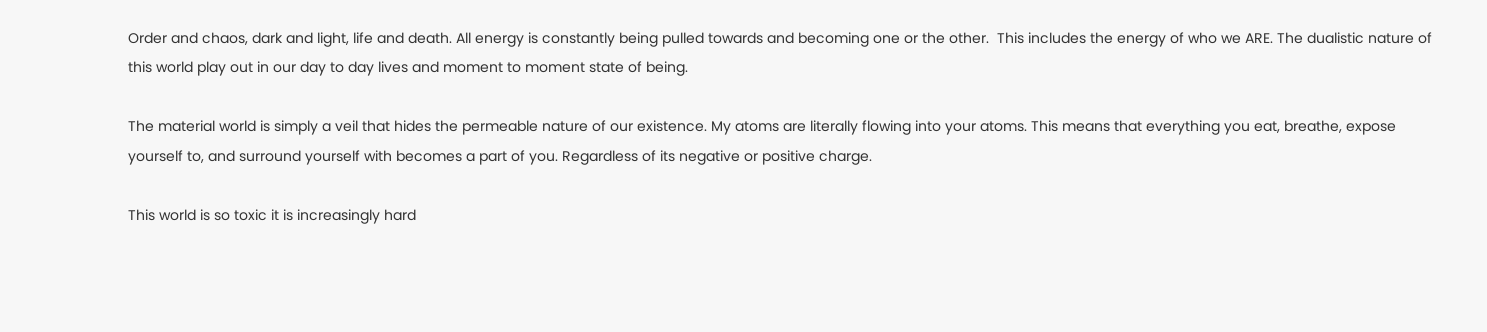Order and chaos, dark and light, life and death. All energy is constantly being pulled towards and becoming one or the other.  This includes the energy of who we ARE. The dualistic nature of this world play out in our day to day lives and moment to moment state of being.

The material world is simply a veil that hides the permeable nature of our existence. My atoms are literally flowing into your atoms. This means that everything you eat, breathe, expose yourself to, and surround yourself with becomes a part of you. Regardless of its negative or positive charge.

This world is so toxic it is increasingly hard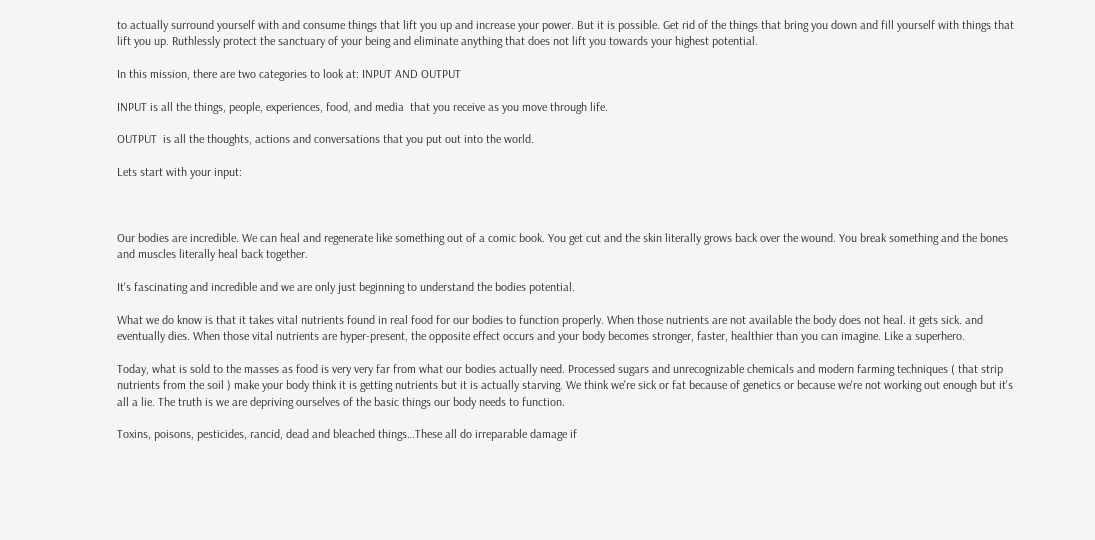to actually surround yourself with and consume things that lift you up and increase your power. But it is possible. Get rid of the things that bring you down and fill yourself with things that lift you up. Ruthlessly protect the sanctuary of your being and eliminate anything that does not lift you towards your highest potential.

In this mission, there are two categories to look at: INPUT AND OUTPUT

INPUT is all the things, people, experiences, food, and media  that you receive as you move through life.

OUTPUT  is all the thoughts, actions and conversations that you put out into the world.

Lets start with your input:



Our bodies are incredible. We can heal and regenerate like something out of a comic book. You get cut and the skin literally grows back over the wound. You break something and the bones and muscles literally heal back together.

It's fascinating and incredible and we are only just beginning to understand the bodies potential.

What we do know is that it takes vital nutrients found in real food for our bodies to function properly. When those nutrients are not available the body does not heal. it gets sick. and eventually dies. When those vital nutrients are hyper-present, the opposite effect occurs and your body becomes stronger, faster, healthier than you can imagine. Like a superhero.

Today, what is sold to the masses as food is very very far from what our bodies actually need. Processed sugars and unrecognizable chemicals and modern farming techniques ( that strip nutrients from the soil ) make your body think it is getting nutrients but it is actually starving. We think we're sick or fat because of genetics or because we're not working out enough but it's all a lie. The truth is we are depriving ourselves of the basic things our body needs to function.

Toxins, poisons, pesticides, rancid, dead and bleached things…These all do irreparable damage if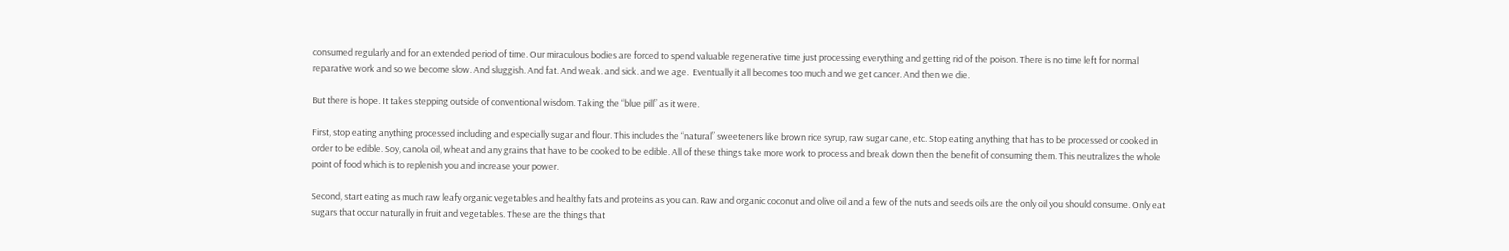consumed regularly and for an extended period of time. Our miraculous bodies are forced to spend valuable regenerative time just processing everything and getting rid of the poison. There is no time left for normal reparative work and so we become slow. And sluggish. And fat. And weak. and sick. and we age.  Eventually it all becomes too much and we get cancer. And then we die.

But there is hope. It takes stepping outside of conventional wisdom. Taking the “blue pill” as it were.

First, stop eating anything processed including and especially sugar and flour. This includes the “natural” sweeteners like brown rice syrup, raw sugar cane, etc. Stop eating anything that has to be processed or cooked in order to be edible. Soy, canola oil, wheat and any grains that have to be cooked to be edible. All of these things take more work to process and break down then the benefit of consuming them. This neutralizes the whole point of food which is to replenish you and increase your power.

Second, start eating as much raw leafy organic vegetables and healthy fats and proteins as you can. Raw and organic coconut and olive oil and a few of the nuts and seeds oils are the only oil you should consume. Only eat sugars that occur naturally in fruit and vegetables. These are the things that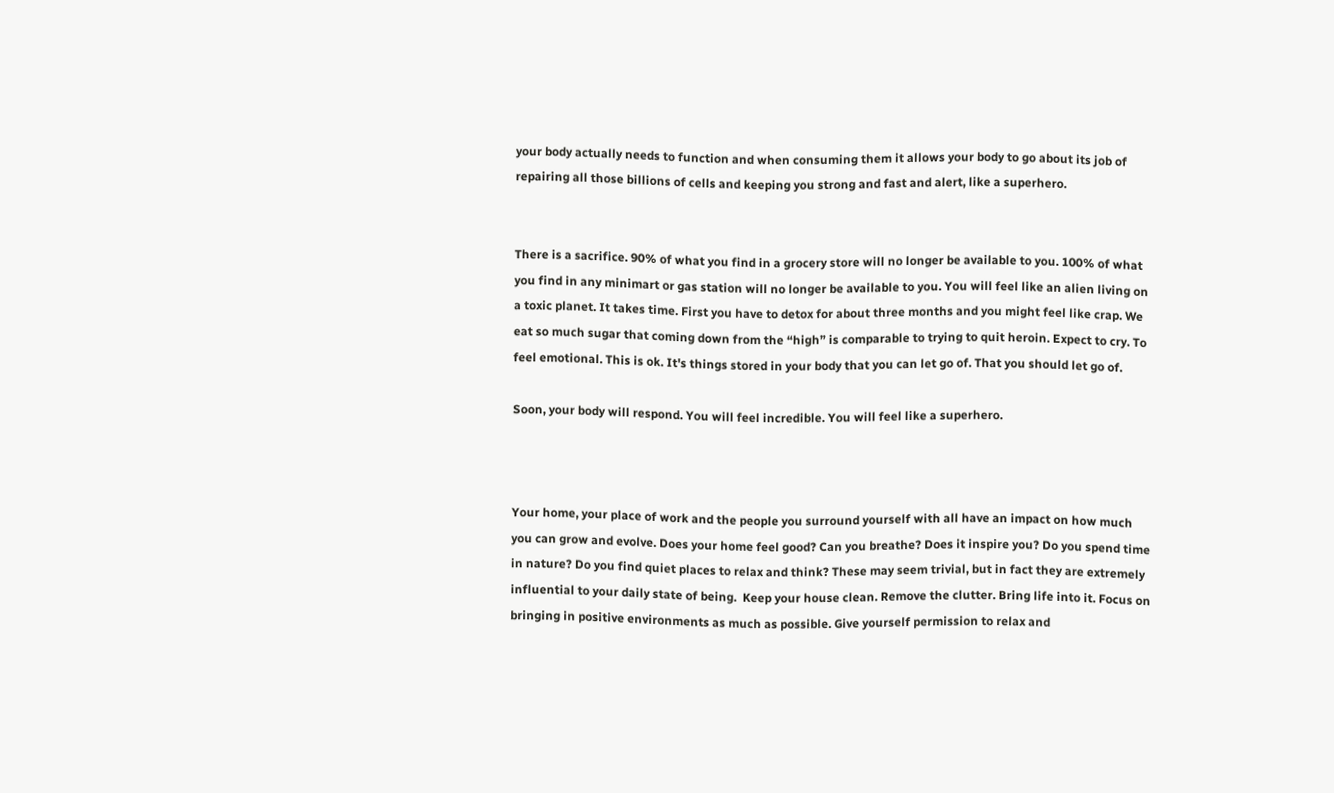your body actually needs to function and when consuming them it allows your body to go about its job of repairing all those billions of cells and keeping you strong and fast and alert, like a superhero.


There is a sacrifice. 90% of what you find in a grocery store will no longer be available to you. 100% of what you find in any minimart or gas station will no longer be available to you. You will feel like an alien living on a toxic planet. It takes time. First you have to detox for about three months and you might feel like crap. We eat so much sugar that coming down from the “high” is comparable to trying to quit heroin. Expect to cry. To feel emotional. This is ok. It's things stored in your body that you can let go of. That you should let go of.

Soon, your body will respond. You will feel incredible. You will feel like a superhero.



Your home, your place of work and the people you surround yourself with all have an impact on how much you can grow and evolve. Does your home feel good? Can you breathe? Does it inspire you? Do you spend time in nature? Do you find quiet places to relax and think? These may seem trivial, but in fact they are extremely influential to your daily state of being.  Keep your house clean. Remove the clutter. Bring life into it. Focus on bringing in positive environments as much as possible. Give yourself permission to relax and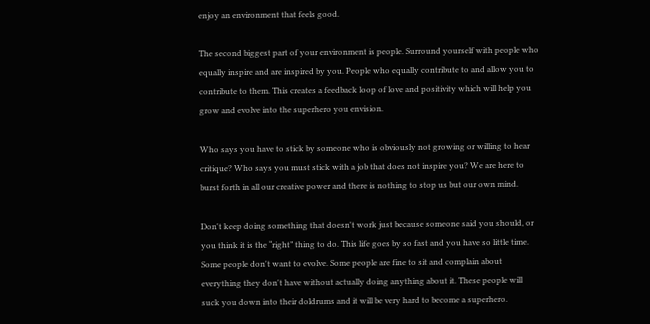enjoy an environment that feels good.

The second biggest part of your environment is people. Surround yourself with people who equally inspire and are inspired by you. People who equally contribute to and allow you to contribute to them. This creates a feedback loop of love and positivity which will help you grow and evolve into the superhero you envision.

Who says you have to stick by someone who is obviously not growing or willing to hear critique? Who says you must stick with a job that does not inspire you? We are here to burst forth in all our creative power and there is nothing to stop us but our own mind.

Don't keep doing something that doesn't work just because someone said you should, or you think it is the “right” thing to do. This life goes by so fast and you have so little time. Some people don't want to evolve. Some people are fine to sit and complain about everything they don't have without actually doing anything about it. These people will suck you down into their doldrums and it will be very hard to become a superhero.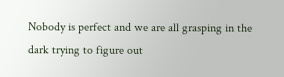Nobody is perfect and we are all grasping in the dark trying to figure out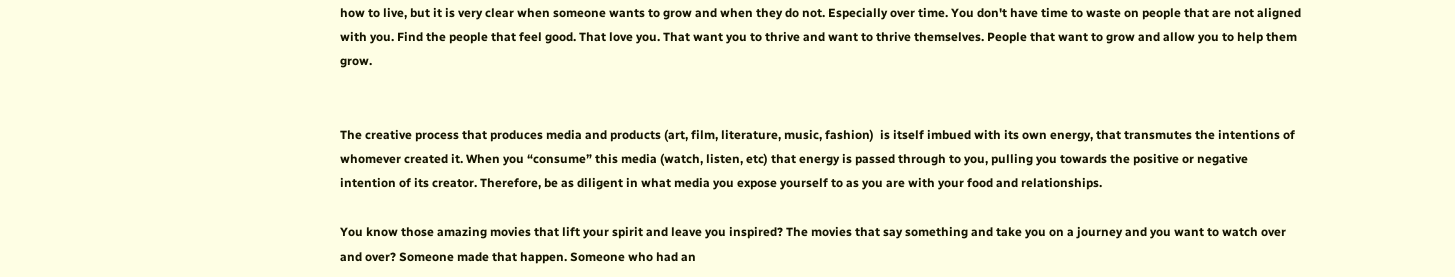how to live, but it is very clear when someone wants to grow and when they do not. Especially over time. You don't have time to waste on people that are not aligned with you. Find the people that feel good. That love you. That want you to thrive and want to thrive themselves. People that want to grow and allow you to help them grow.


The creative process that produces media and products (art, film, literature, music, fashion)  is itself imbued with its own energy, that transmutes the intentions of whomever created it. When you “consume” this media (watch, listen, etc) that energy is passed through to you, pulling you towards the positive or negative intention of its creator. Therefore, be as diligent in what media you expose yourself to as you are with your food and relationships.

You know those amazing movies that lift your spirit and leave you inspired? The movies that say something and take you on a journey and you want to watch over and over? Someone made that happen. Someone who had an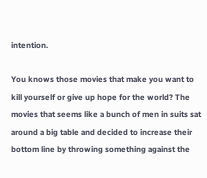intention.

You knows those movies that make you want to kill yourself or give up hope for the world? The movies that seems like a bunch of men in suits sat around a big table and decided to increase their bottom line by throwing something against the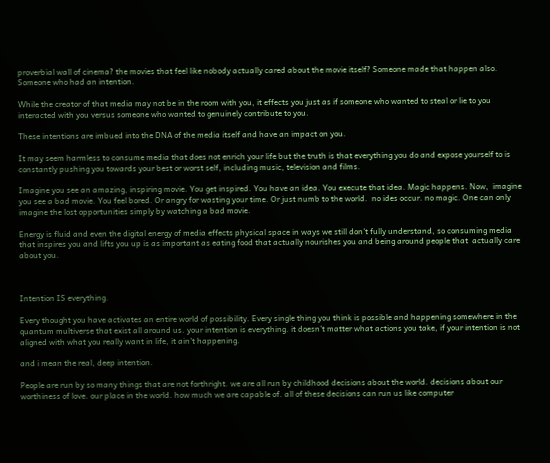proverbial wall of cinema? the movies that feel like nobody actually cared about the movie itself? Someone made that happen also. Someone who had an intention.

While the creator of that media may not be in the room with you, it effects you just as if someone who wanted to steal or lie to you interacted with you versus someone who wanted to genuinely contribute to you.

These intentions are imbued into the DNA of the media itself and have an impact on you.

It may seem harmless to consume media that does not enrich your life but the truth is that everything you do and expose yourself to is constantly pushing you towards your best or worst self, including music, television and films.

Imagine you see an amazing, inspiring movie. You get inspired. You have an idea. You execute that idea. Magic happens. Now,  imagine you see a bad movie. You feel bored. Or angry for wasting your time. Or just numb to the world.  no ides occur. no magic. One can only imagine the lost opportunities simply by watching a bad movie.

Energy is fluid and even the digital energy of media effects physical space in ways we still don't fully understand, so consuming media that inspires you and lifts you up is as important as eating food that actually nourishes you and being around people that  actually care about you.



Intention IS everything.

Every thought you have activates an entire world of possibility. Every single thing you think is possible and happening somewhere in the quantum multiverse that exist all around us. your intention is everything. it doesn’t matter what actions you take, if your intention is not aligned with what you really want in life, it ain't happening.

and i mean the real, deep intention.

People are run by so many things that are not forthright. we are all run by childhood decisions about the world. decisions about our worthiness of love. our place in the world. how much we are capable of. all of these decisions can run us like computer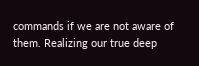commands if we are not aware of them. Realizing our true deep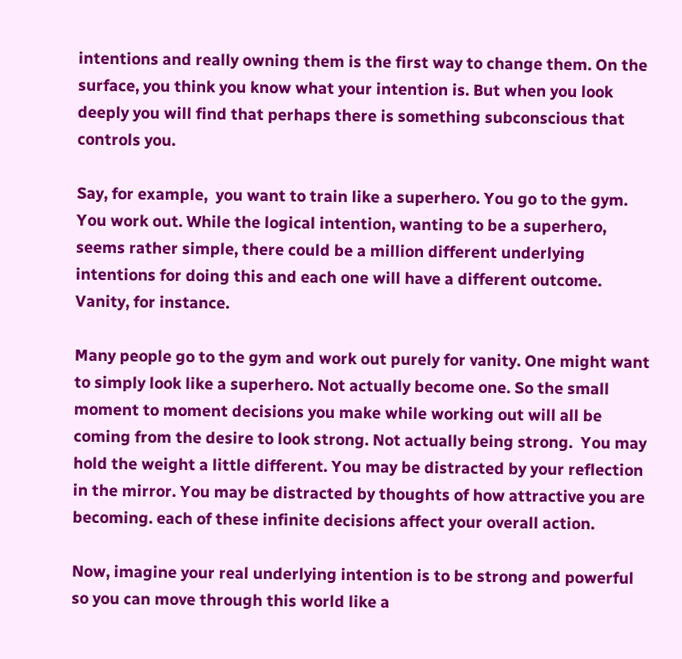intentions and really owning them is the first way to change them. On the surface, you think you know what your intention is. But when you look deeply you will find that perhaps there is something subconscious that controls you.

Say, for example,  you want to train like a superhero. You go to the gym.  You work out. While the logical intention, wanting to be a superhero, seems rather simple, there could be a million different underlying intentions for doing this and each one will have a different outcome. Vanity, for instance.

Many people go to the gym and work out purely for vanity. One might want to simply look like a superhero. Not actually become one. So the small moment to moment decisions you make while working out will all be coming from the desire to look strong. Not actually being strong.  You may hold the weight a little different. You may be distracted by your reflection in the mirror. You may be distracted by thoughts of how attractive you are becoming. each of these infinite decisions affect your overall action.

Now, imagine your real underlying intention is to be strong and powerful so you can move through this world like a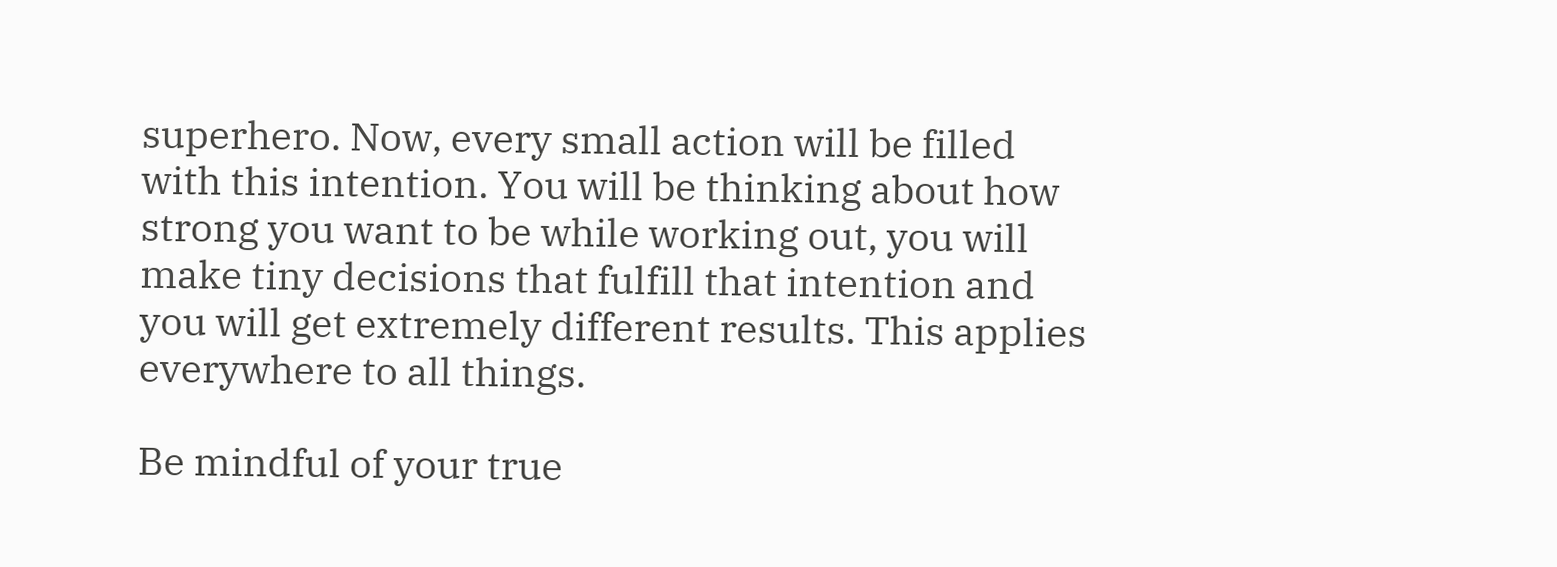superhero. Now, every small action will be filled with this intention. You will be thinking about how strong you want to be while working out, you will make tiny decisions that fulfill that intention and you will get extremely different results. This applies everywhere to all things.

Be mindful of your true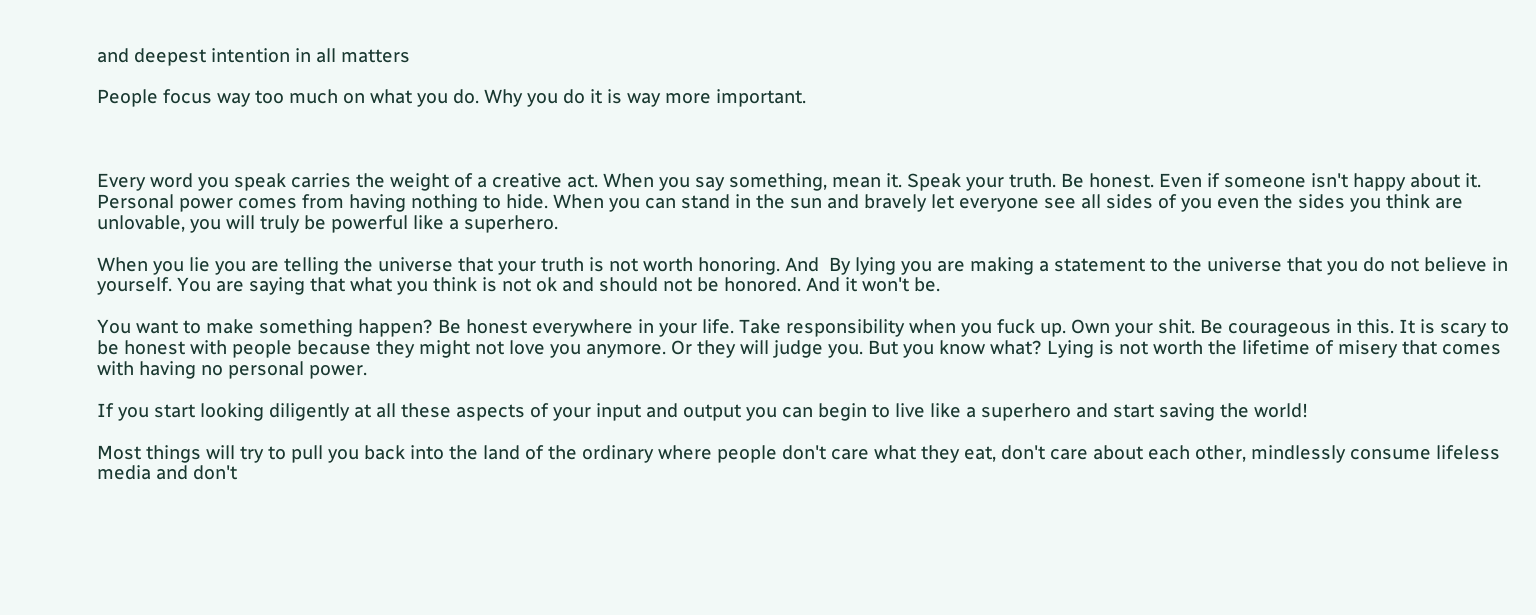and deepest intention in all matters

People focus way too much on what you do. Why you do it is way more important.



Every word you speak carries the weight of a creative act. When you say something, mean it. Speak your truth. Be honest. Even if someone isn't happy about it. Personal power comes from having nothing to hide. When you can stand in the sun and bravely let everyone see all sides of you even the sides you think are unlovable, you will truly be powerful like a superhero.

When you lie you are telling the universe that your truth is not worth honoring. And  By lying you are making a statement to the universe that you do not believe in yourself. You are saying that what you think is not ok and should not be honored. And it won't be.

You want to make something happen? Be honest everywhere in your life. Take responsibility when you fuck up. Own your shit. Be courageous in this. It is scary to be honest with people because they might not love you anymore. Or they will judge you. But you know what? Lying is not worth the lifetime of misery that comes with having no personal power.

If you start looking diligently at all these aspects of your input and output you can begin to live like a superhero and start saving the world!

Most things will try to pull you back into the land of the ordinary where people don't care what they eat, don't care about each other, mindlessly consume lifeless media and don't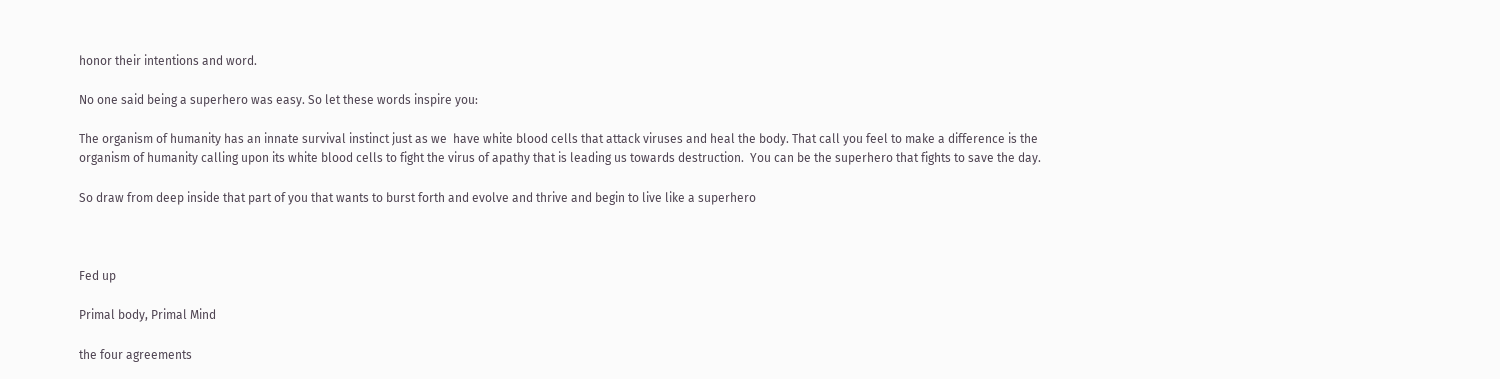honor their intentions and word.

No one said being a superhero was easy. So let these words inspire you:

The organism of humanity has an innate survival instinct just as we  have white blood cells that attack viruses and heal the body. That call you feel to make a difference is the organism of humanity calling upon its white blood cells to fight the virus of apathy that is leading us towards destruction.  You can be the superhero that fights to save the day.

So draw from deep inside that part of you that wants to burst forth and evolve and thrive and begin to live like a superhero



Fed up

Primal body, Primal Mind

the four agreements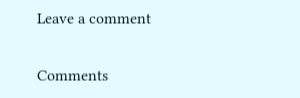Leave a comment

Comments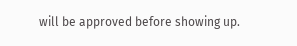will be approved before showing up.